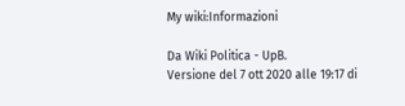My wiki:Informazioni

Da Wiki Politica - UpB.
Versione del 7 ott 2020 alle 19:17 di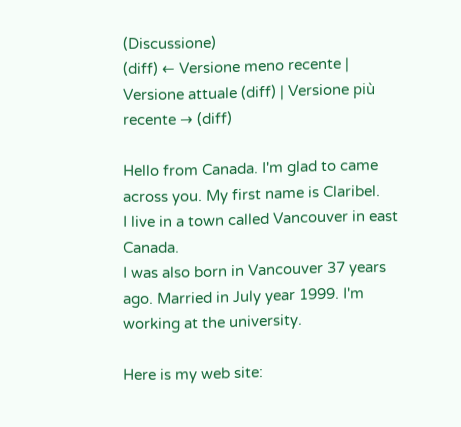(Discussione)
(diff) ← Versione meno recente | Versione attuale (diff) | Versione più recente → (diff)

Hello from Canada. I'm glad to came across you. My first name is Claribel.
I live in a town called Vancouver in east Canada.
I was also born in Vancouver 37 years ago. Married in July year 1999. I'm working at the university.

Here is my web site: